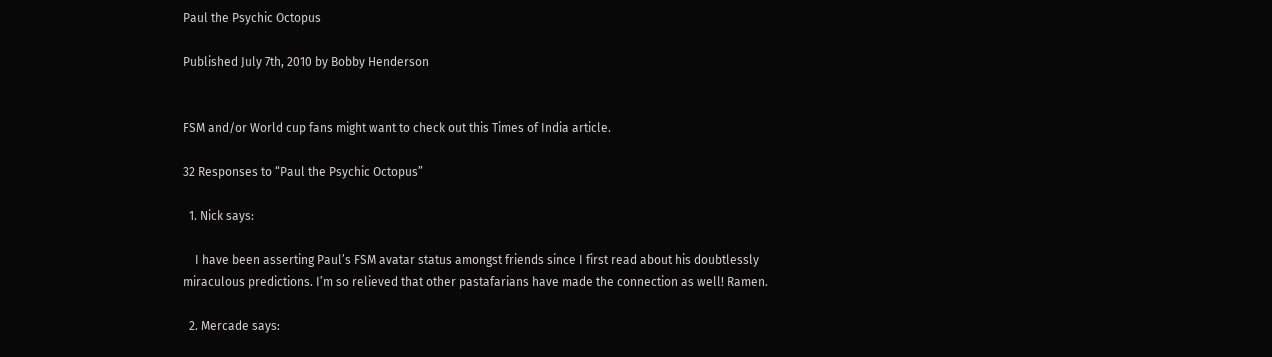Paul the Psychic Octopus

Published July 7th, 2010 by Bobby Henderson


FSM and/or World cup fans might want to check out this Times of India article.

32 Responses to “Paul the Psychic Octopus”

  1. Nick says:

    I have been asserting Paul’s FSM avatar status amongst friends since I first read about his doubtlessly miraculous predictions. I’m so relieved that other pastafarians have made the connection as well! Ramen.

  2. Mercade says: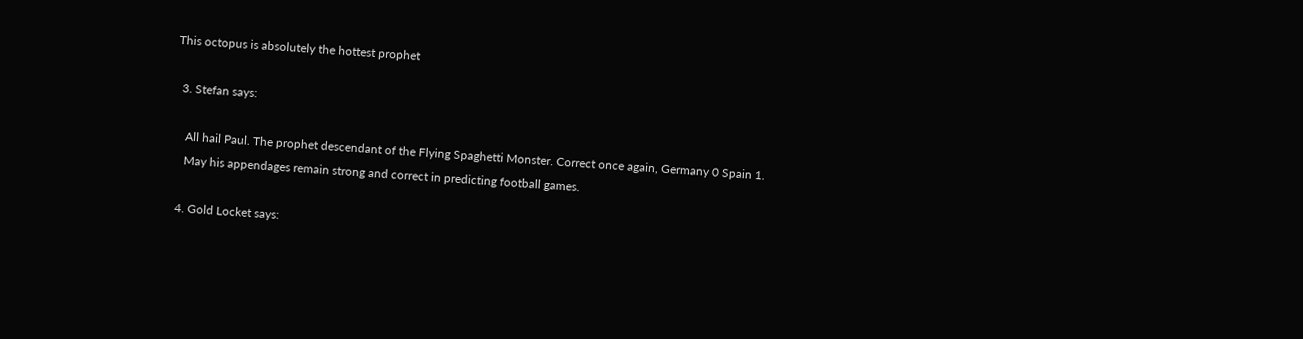This octopus is absolutely the hottest prophet

  3. Stefan says:

    All hail Paul. The prophet descendant of the Flying Spaghetti Monster. Correct once again, Germany 0 Spain 1.
    May his appendages remain strong and correct in predicting football games.

  4. Gold Locket says: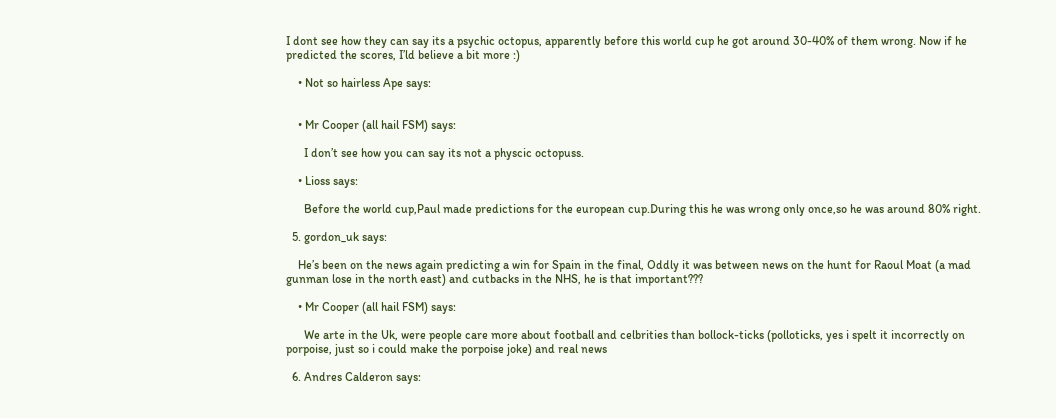I dont see how they can say its a psychic octopus, apparently before this world cup he got around 30-40% of them wrong. Now if he predicted the scores, I’ld believe a bit more :)

    • Not so hairless Ape says:


    • Mr Cooper (all hail FSM) says:

      I don’t see how you can say its not a physcic octopuss.

    • Lioss says:

      Before the world cup,Paul made predictions for the european cup.During this he was wrong only once,so he was around 80% right.

  5. gordon_uk says:

    He’s been on the news again predicting a win for Spain in the final, Oddly it was between news on the hunt for Raoul Moat (a mad gunman lose in the north east) and cutbacks in the NHS, he is that important???

    • Mr Cooper (all hail FSM) says:

      We arte in the Uk, were people care more about football and celbrities than bollock-ticks (polloticks, yes i spelt it incorrectly on porpoise, just so i could make the porpoise joke) and real news

  6. Andres Calderon says: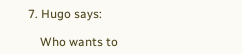7. Hugo says:

    Who wants to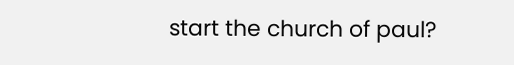start the church of paul?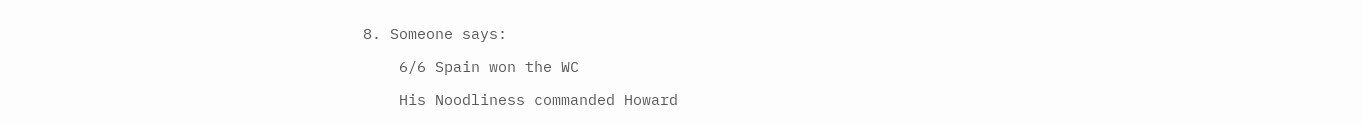8. Someone says:

    6/6 Spain won the WC

    His Noodliness commanded Howard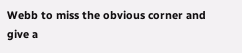Webb to miss the obvious corner and give a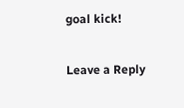goal kick!

Leave a Reply